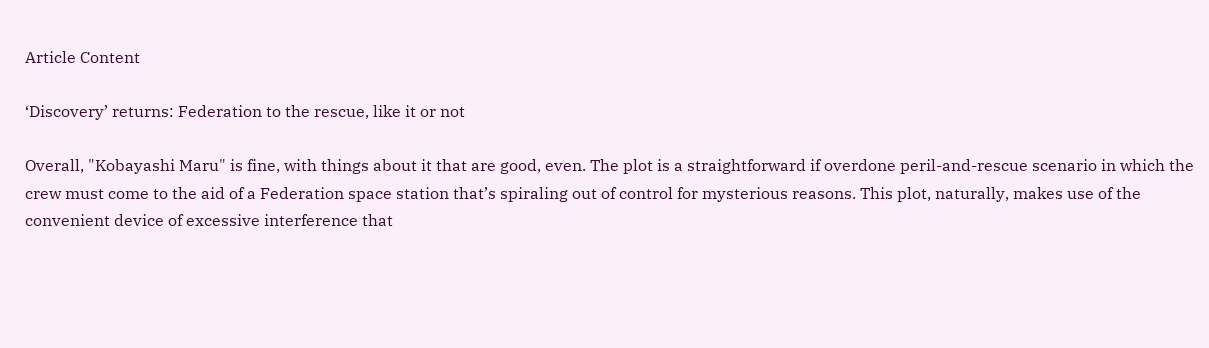Article Content

‘Discovery’ returns: Federation to the rescue, like it or not

Overall, "Kobayashi Maru" is fine, with things about it that are good, even. The plot is a straightforward if overdone peril-and-rescue scenario in which the crew must come to the aid of a Federation space station that’s spiraling out of control for mysterious reasons. This plot, naturally, makes use of the convenient device of excessive interference that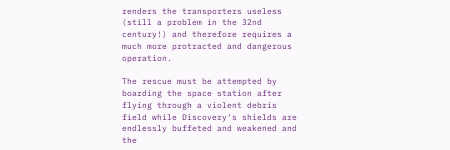renders the transporters useless (still a problem in the 32nd century!) and therefore requires a much more protracted and dangerous operation.

The rescue must be attempted by boarding the space station after flying through a violent debris field while Discovery‘s shields are endlessly buffeted and weakened and the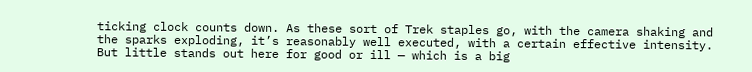ticking clock counts down. As these sort of Trek staples go, with the camera shaking and the sparks exploding, it’s reasonably well executed, with a certain effective intensity. But little stands out here for good or ill — which is a big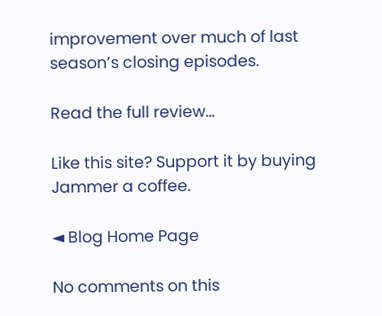improvement over much of last season’s closing episodes.

Read the full review…

Like this site? Support it by buying Jammer a coffee.

◄ Blog Home Page

No comments on this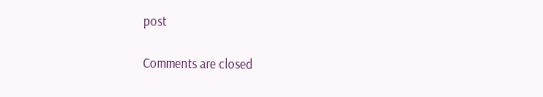post

Comments are closed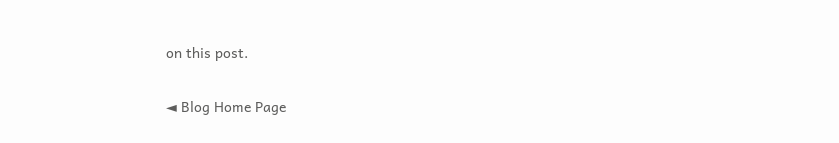on this post.

◄ Blog Home Page